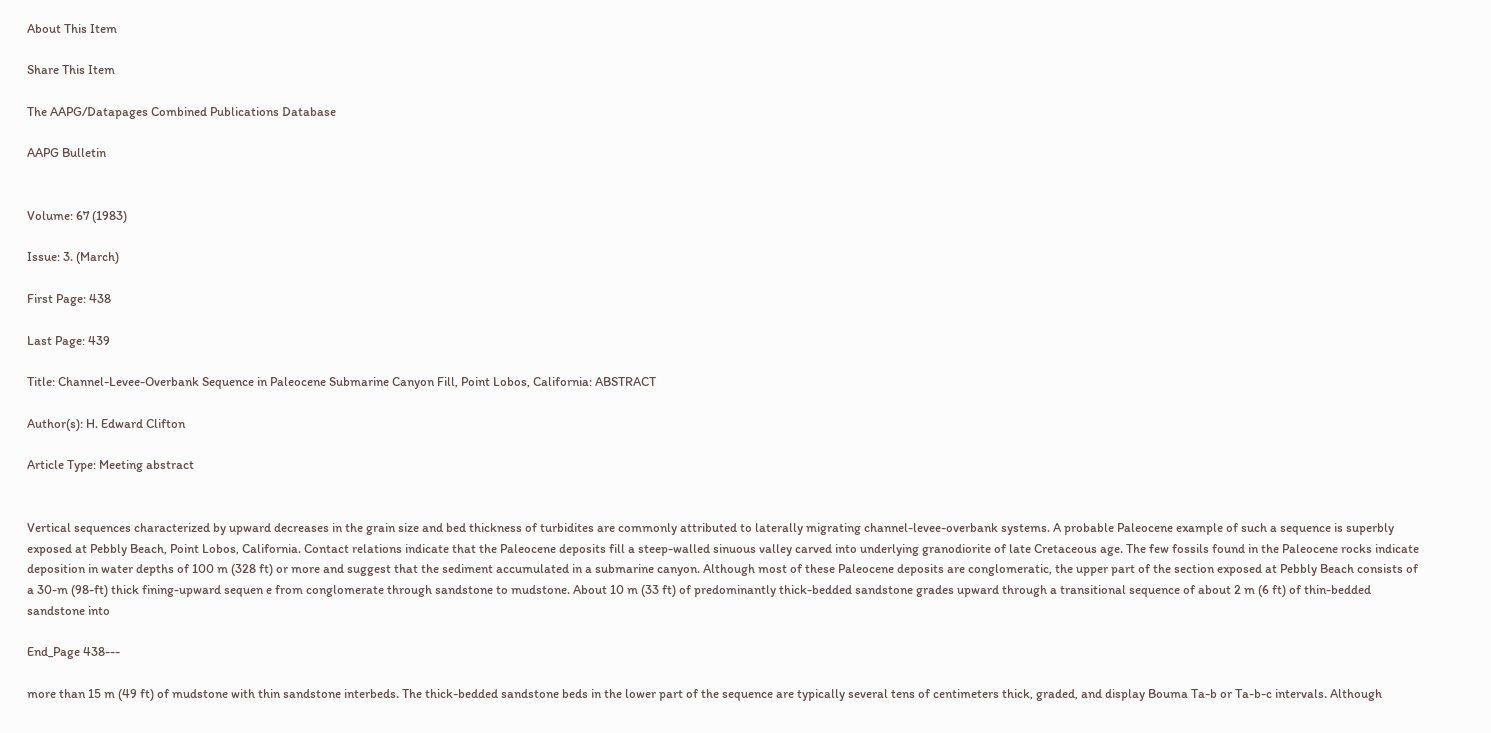About This Item

Share This Item

The AAPG/Datapages Combined Publications Database

AAPG Bulletin


Volume: 67 (1983)

Issue: 3. (March)

First Page: 438

Last Page: 439

Title: Channel-Levee-Overbank Sequence in Paleocene Submarine Canyon Fill, Point Lobos, California: ABSTRACT

Author(s): H. Edward Clifton

Article Type: Meeting abstract


Vertical sequences characterized by upward decreases in the grain size and bed thickness of turbidites are commonly attributed to laterally migrating channel-levee-overbank systems. A probable Paleocene example of such a sequence is superbly exposed at Pebbly Beach, Point Lobos, California. Contact relations indicate that the Paleocene deposits fill a steep-walled sinuous valley carved into underlying granodiorite of late Cretaceous age. The few fossils found in the Paleocene rocks indicate deposition in water depths of 100 m (328 ft) or more and suggest that the sediment accumulated in a submarine canyon. Although most of these Paleocene deposits are conglomeratic, the upper part of the section exposed at Pebbly Beach consists of a 30-m (98-ft) thick fining-upward sequen e from conglomerate through sandstone to mudstone. About 10 m (33 ft) of predominantly thick-bedded sandstone grades upward through a transitional sequence of about 2 m (6 ft) of thin-bedded sandstone into

End_Page 438---

more than 15 m (49 ft) of mudstone with thin sandstone interbeds. The thick-bedded sandstone beds in the lower part of the sequence are typically several tens of centimeters thick, graded, and display Bouma Ta-b or Ta-b-c intervals. Although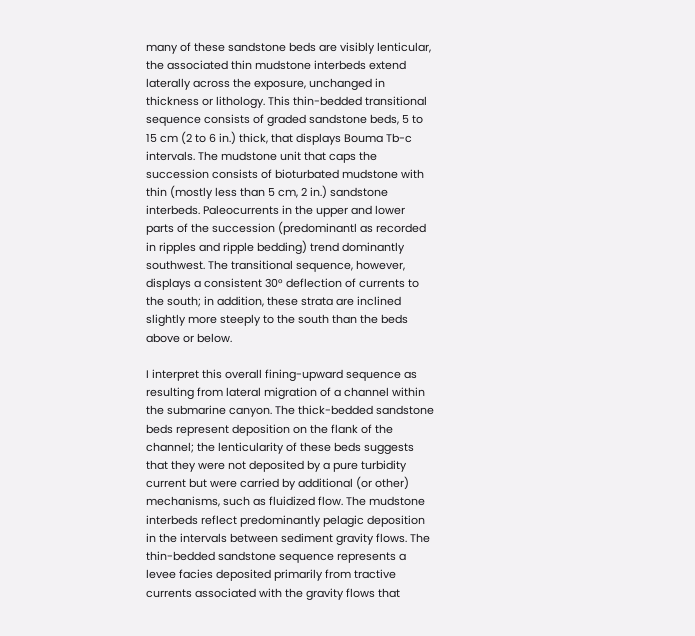many of these sandstone beds are visibly lenticular, the associated thin mudstone interbeds extend laterally across the exposure, unchanged in thickness or lithology. This thin-bedded transitional sequence consists of graded sandstone beds, 5 to 15 cm (2 to 6 in.) thick, that displays Bouma Tb-c intervals. The mudstone unit that caps the succession consists of bioturbated mudstone with thin (mostly less than 5 cm, 2 in.) sandstone interbeds. Paleocurrents in the upper and lower parts of the succession (predominantl as recorded in ripples and ripple bedding) trend dominantly southwest. The transitional sequence, however, displays a consistent 30° deflection of currents to the south; in addition, these strata are inclined slightly more steeply to the south than the beds above or below.

I interpret this overall fining-upward sequence as resulting from lateral migration of a channel within the submarine canyon. The thick-bedded sandstone beds represent deposition on the flank of the channel; the lenticularity of these beds suggests that they were not deposited by a pure turbidity current but were carried by additional (or other) mechanisms, such as fluidized flow. The mudstone interbeds reflect predominantly pelagic deposition in the intervals between sediment gravity flows. The thin-bedded sandstone sequence represents a levee facies deposited primarily from tractive currents associated with the gravity flows that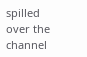spilled over the channel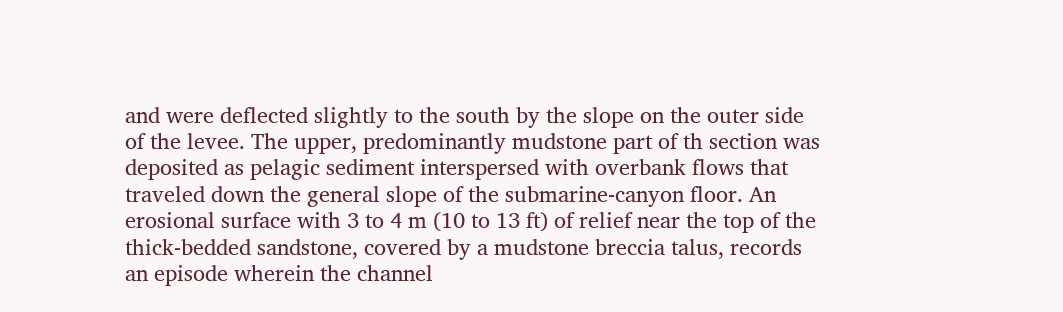and were deflected slightly to the south by the slope on the outer side of the levee. The upper, predominantly mudstone part of th section was deposited as pelagic sediment interspersed with overbank flows that traveled down the general slope of the submarine-canyon floor. An erosional surface with 3 to 4 m (10 to 13 ft) of relief near the top of the thick-bedded sandstone, covered by a mudstone breccia talus, records an episode wherein the channel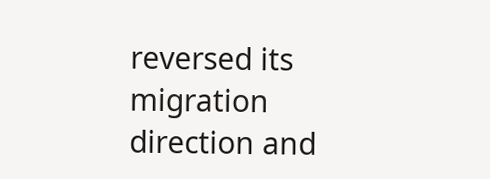reversed its migration direction and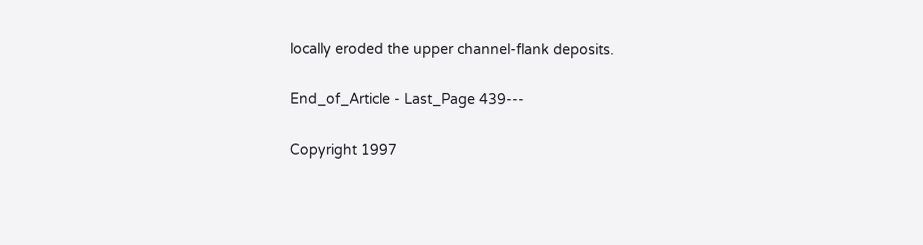locally eroded the upper channel-flank deposits.

End_of_Article - Last_Page 439---

Copyright 1997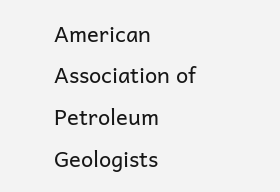American Association of Petroleum Geologists